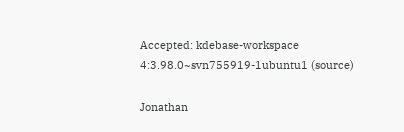Accepted: kdebase-workspace 4:3.98.0~svn755919-1ubuntu1 (source)

Jonathan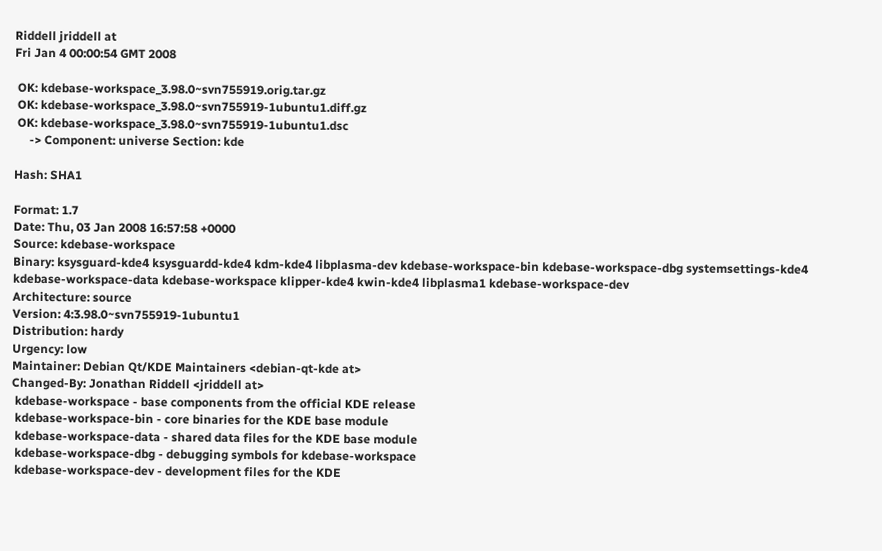Riddell jriddell at
Fri Jan 4 00:00:54 GMT 2008

 OK: kdebase-workspace_3.98.0~svn755919.orig.tar.gz
 OK: kdebase-workspace_3.98.0~svn755919-1ubuntu1.diff.gz
 OK: kdebase-workspace_3.98.0~svn755919-1ubuntu1.dsc
     -> Component: universe Section: kde

Hash: SHA1

Format: 1.7
Date: Thu, 03 Jan 2008 16:57:58 +0000
Source: kdebase-workspace
Binary: ksysguard-kde4 ksysguardd-kde4 kdm-kde4 libplasma-dev kdebase-workspace-bin kdebase-workspace-dbg systemsettings-kde4 kdebase-workspace-data kdebase-workspace klipper-kde4 kwin-kde4 libplasma1 kdebase-workspace-dev
Architecture: source
Version: 4:3.98.0~svn755919-1ubuntu1
Distribution: hardy
Urgency: low
Maintainer: Debian Qt/KDE Maintainers <debian-qt-kde at>
Changed-By: Jonathan Riddell <jriddell at>
 kdebase-workspace - base components from the official KDE release
 kdebase-workspace-bin - core binaries for the KDE base module
 kdebase-workspace-data - shared data files for the KDE base module
 kdebase-workspace-dbg - debugging symbols for kdebase-workspace
 kdebase-workspace-dev - development files for the KDE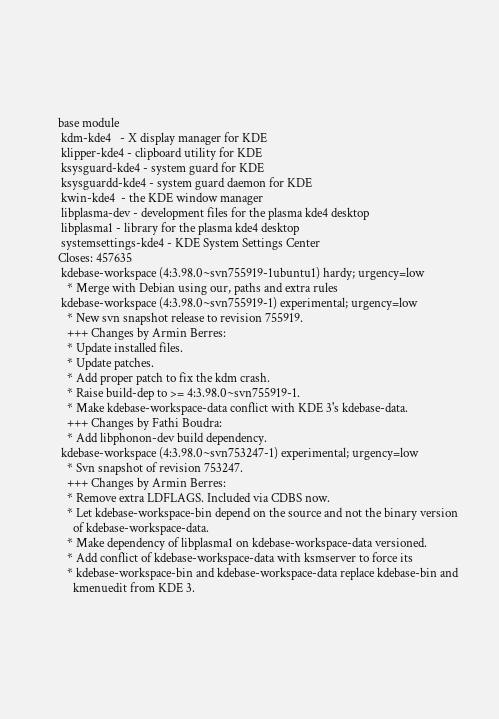base module
 kdm-kde4   - X display manager for KDE
 klipper-kde4 - clipboard utility for KDE
 ksysguard-kde4 - system guard for KDE
 ksysguardd-kde4 - system guard daemon for KDE
 kwin-kde4  - the KDE window manager
 libplasma-dev - development files for the plasma kde4 desktop
 libplasma1 - library for the plasma kde4 desktop
 systemsettings-kde4 - KDE System Settings Center
Closes: 457635
 kdebase-workspace (4:3.98.0~svn755919-1ubuntu1) hardy; urgency=low
   * Merge with Debian using our, paths and extra rules
 kdebase-workspace (4:3.98.0~svn755919-1) experimental; urgency=low
   * New svn snapshot release to revision 755919.
   +++ Changes by Armin Berres:
   * Update installed files.
   * Update patches.
   * Add proper patch to fix the kdm crash.
   * Raise build-dep to >= 4:3.98.0~svn755919-1.
   * Make kdebase-workspace-data conflict with KDE 3's kdebase-data.
   +++ Changes by Fathi Boudra:
   * Add libphonon-dev build dependency.
 kdebase-workspace (4:3.98.0~svn753247-1) experimental; urgency=low
   * Svn snapshot of revision 753247.
   +++ Changes by Armin Berres:
   * Remove extra LDFLAGS. Included via CDBS now.
   * Let kdebase-workspace-bin depend on the source and not the binary version
     of kdebase-workspace-data.
   * Make dependency of libplasma1 on kdebase-workspace-data versioned.
   * Add conflict of kdebase-workspace-data with ksmserver to force its
   * kdebase-workspace-bin and kdebase-workspace-data replace kdebase-bin and
     kmenuedit from KDE 3.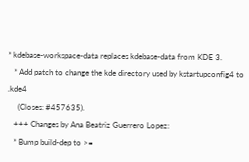* kdebase-workspace-data replaces kdebase-data from KDE 3.
   * Add patch to change the kde directory used by kstartupconfig4 to .kde4
     (Closes: #457635).
   +++ Changes by Ana Beatriz Guerrero Lopez:
   * Bump build-dep to >=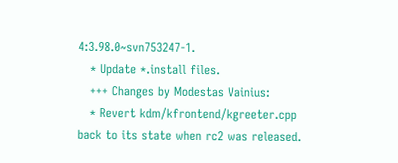4:3.98.0~svn753247-1.
   * Update *.install files.
   +++ Changes by Modestas Vainius:
   * Revert kdm/kfrontend/kgreeter.cpp back to its state when rc2 was released.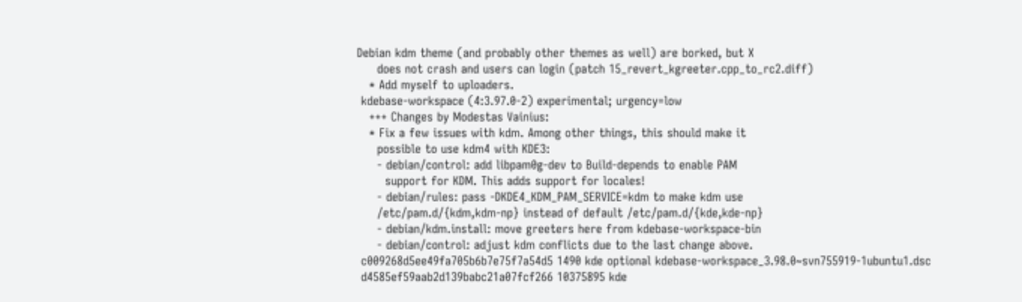Debian kdm theme (and probably other themes as well) are borked, but X
     does not crash and users can login (patch 15_revert_kgreeter.cpp_to_rc2.diff)
   * Add myself to uploaders.
 kdebase-workspace (4:3.97.0-2) experimental; urgency=low
   +++ Changes by Modestas Vainius:
   * Fix a few issues with kdm. Among other things, this should make it
     possible to use kdm4 with KDE3:
     - debian/control: add libpam0g-dev to Build-depends to enable PAM
       support for KDM. This adds support for locales!
     - debian/rules: pass -DKDE4_KDM_PAM_SERVICE=kdm to make kdm use
     /etc/pam.d/{kdm,kdm-np} instead of default /etc/pam.d/{kde,kde-np}
     - debian/kdm.install: move greeters here from kdebase-workspace-bin
     - debian/control: adjust kdm conflicts due to the last change above.
 c009268d5ee49fa705b6b7e75f7a54d5 1490 kde optional kdebase-workspace_3.98.0~svn755919-1ubuntu1.dsc
 d4585ef59aab2d139babc21a07fcf266 10375895 kde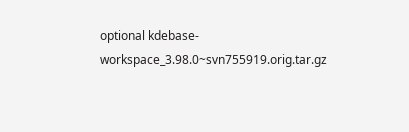optional kdebase-workspace_3.98.0~svn755919.orig.tar.gz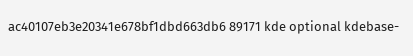ac40107eb3e20341e678bf1dbd663db6 89171 kde optional kdebase-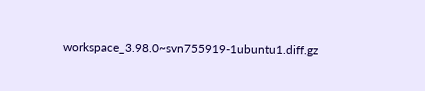workspace_3.98.0~svn755919-1ubuntu1.diff.gz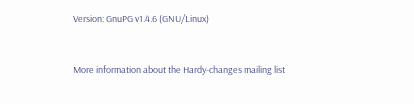Version: GnuPG v1.4.6 (GNU/Linux)


More information about the Hardy-changes mailing list